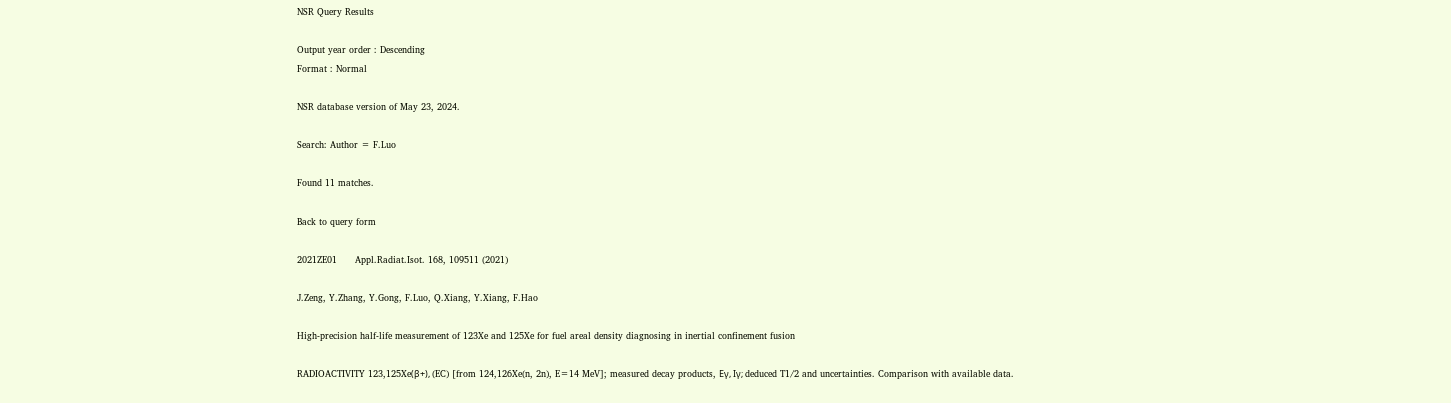NSR Query Results

Output year order : Descending
Format : Normal

NSR database version of May 23, 2024.

Search: Author = F.Luo

Found 11 matches.

Back to query form

2021ZE01      Appl.Radiat.Isot. 168, 109511 (2021)

J.Zeng, Y.Zhang, Y.Gong, F.Luo, Q.Xiang, Y.Xiang, F.Hao

High-precision half-life measurement of 123Xe and 125Xe for fuel areal density diagnosing in inertial confinement fusion

RADIOACTIVITY 123,125Xe(β+), (EC) [from 124,126Xe(n, 2n), E=14 MeV]; measured decay products, Eγ, Iγ; deduced T1/2 and uncertainties. Comparison with available data.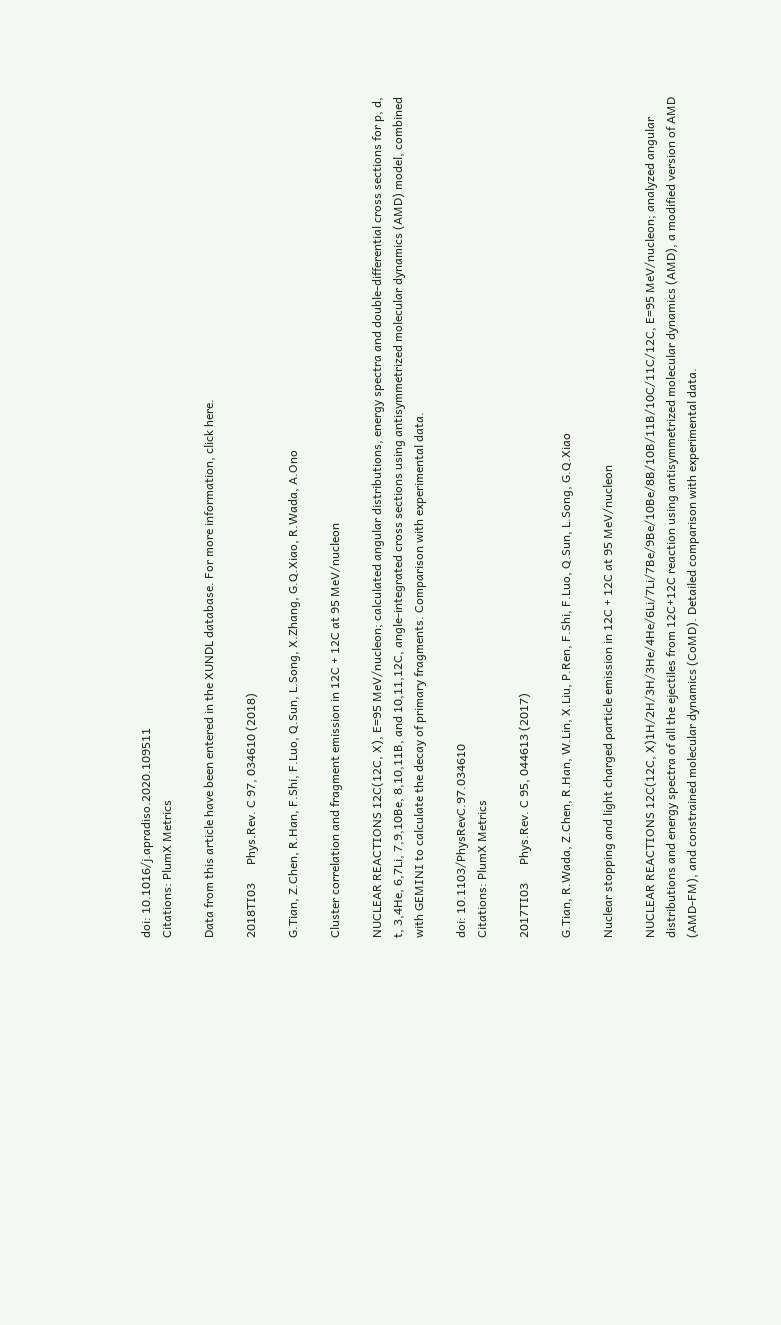doi: 10.1016/j.apradiso.2020.109511
Citations: PlumX Metrics

Data from this article have been entered in the XUNDL database. For more information, click here.

2018TI03      Phys.Rev. C 97, 034610 (2018)

G.Tian, Z.Chen, R.Han, F.Shi, F.Luo, Q.Sun, L.Song, X.Zhang, G.Q.Xiao, R.Wada, A.Ono

Cluster correlation and fragment emission in 12C + 12C at 95 MeV/nucleon

NUCLEAR REACTIONS 12C(12C, X), E=95 MeV/nucleon; calculated angular distributions, energy spectra and double-differential cross sections for p, d, t, 3,4He, 6,7Li, 7,9,10Be, 8,10,11B, and 10,11,12C, angle-integrated cross sections using antisymmetrized molecular dynamics (AMD) model, combined with GEMINI to calculate the decay of primary fragments. Comparison with experimental data.

doi: 10.1103/PhysRevC.97.034610
Citations: PlumX Metrics

2017TI03      Phys.Rev. C 95, 044613 (2017)

G.Tian, R.Wada, Z.Chen, R.Han, W.Lin, X.Liu, P.Ren, F.Shi, F.Luo, Q.Sun, L.Song, G.Q.Xiao

Nuclear stopping and light charged particle emission in 12C + 12C at 95 MeV/nucleon

NUCLEAR REACTIONS 12C(12C, X)1H/2H/3H/3He/4He/6Li/7Li/7Be/9Be/10Be/8B/10B/11B/10C/11C/12C, E=95 MeV/nucleon; analyzed angular distributions and energy spectra of all the ejectiles from 12C+12C reaction using antisymmetrized molecular dynamics (AMD), a modified version of AMD (AMD-FM), and constrained molecular dynamics (CoMD). Detailed comparison with experimental data.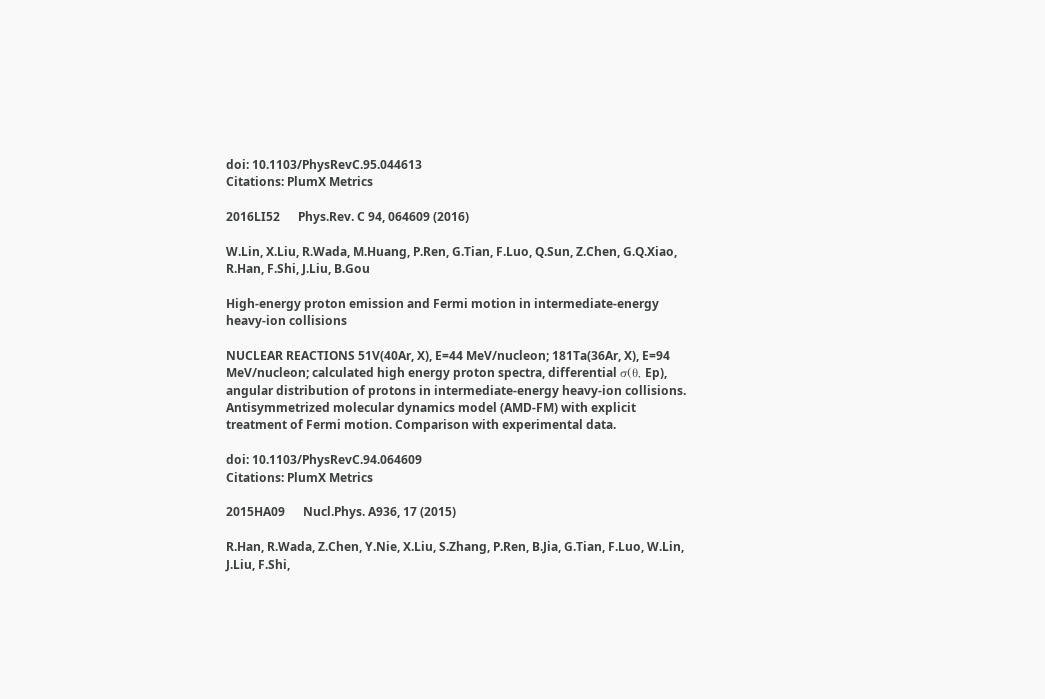doi: 10.1103/PhysRevC.95.044613
Citations: PlumX Metrics

2016LI52      Phys.Rev. C 94, 064609 (2016)

W.Lin, X.Liu, R.Wada, M.Huang, P.Ren, G.Tian, F.Luo, Q.Sun, Z.Chen, G.Q.Xiao, R.Han, F.Shi, J.Liu, B.Gou

High-energy proton emission and Fermi motion in intermediate-energy heavy-ion collisions

NUCLEAR REACTIONS 51V(40Ar, X), E=44 MeV/nucleon; 181Ta(36Ar, X), E=94 MeV/nucleon; calculated high energy proton spectra, differential σ(θ, Ep), angular distribution of protons in intermediate-energy heavy-ion collisions. Antisymmetrized molecular dynamics model (AMD-FM) with explicit treatment of Fermi motion. Comparison with experimental data.

doi: 10.1103/PhysRevC.94.064609
Citations: PlumX Metrics

2015HA09      Nucl.Phys. A936, 17 (2015)

R.Han, R.Wada, Z.Chen, Y.Nie, X.Liu, S.Zhang, P.Ren, B.Jia, G.Tian, F.Luo, W.Lin, J.Liu, F.Shi,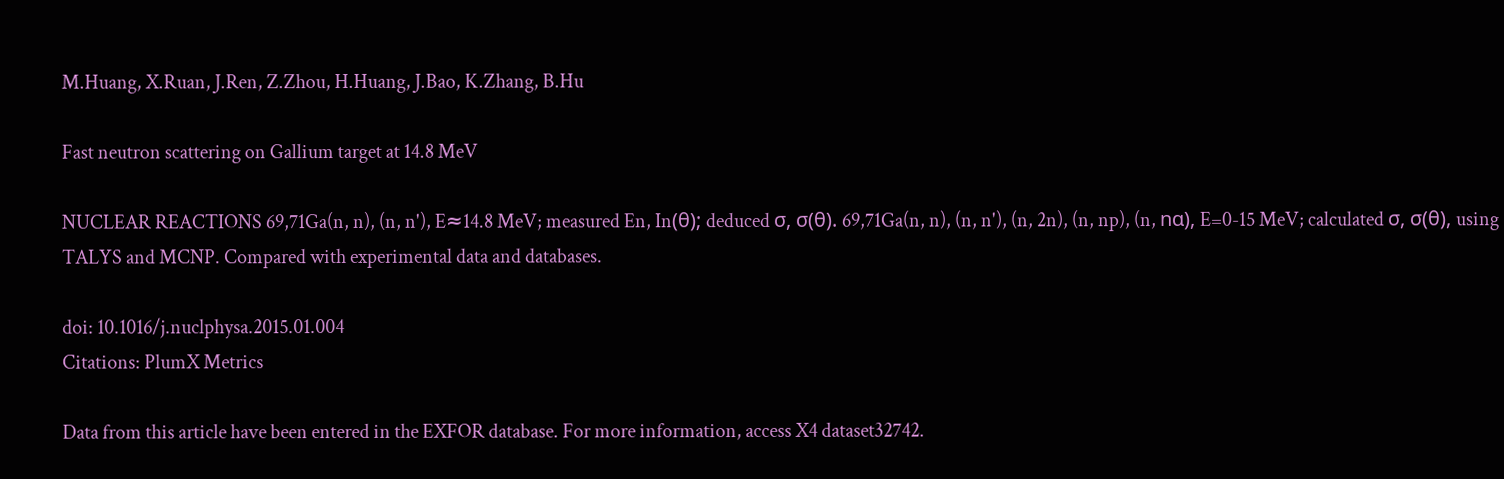M.Huang, X.Ruan, J.Ren, Z.Zhou, H.Huang, J.Bao, K.Zhang, B.Hu

Fast neutron scattering on Gallium target at 14.8 MeV

NUCLEAR REACTIONS 69,71Ga(n, n), (n, n'), E≈14.8 MeV; measured En, In(θ); deduced σ, σ(θ). 69,71Ga(n, n), (n, n'), (n, 2n), (n, np), (n, nα), E=0-15 MeV; calculated σ, σ(θ), using TALYS and MCNP. Compared with experimental data and databases.

doi: 10.1016/j.nuclphysa.2015.01.004
Citations: PlumX Metrics

Data from this article have been entered in the EXFOR database. For more information, access X4 dataset32742.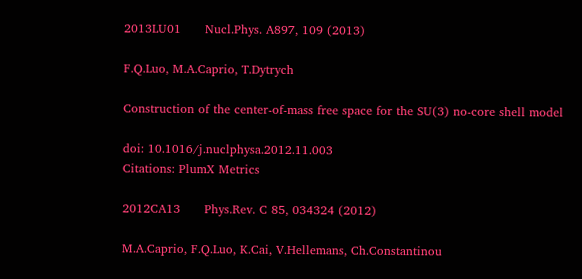2013LU01      Nucl.Phys. A897, 109 (2013)

F.Q.Luo, M.A.Caprio, T.Dytrych

Construction of the center-of-mass free space for the SU(3) no-core shell model

doi: 10.1016/j.nuclphysa.2012.11.003
Citations: PlumX Metrics

2012CA13      Phys.Rev. C 85, 034324 (2012)

M.A.Caprio, F.Q.Luo, K.Cai, V.Hellemans, Ch.Constantinou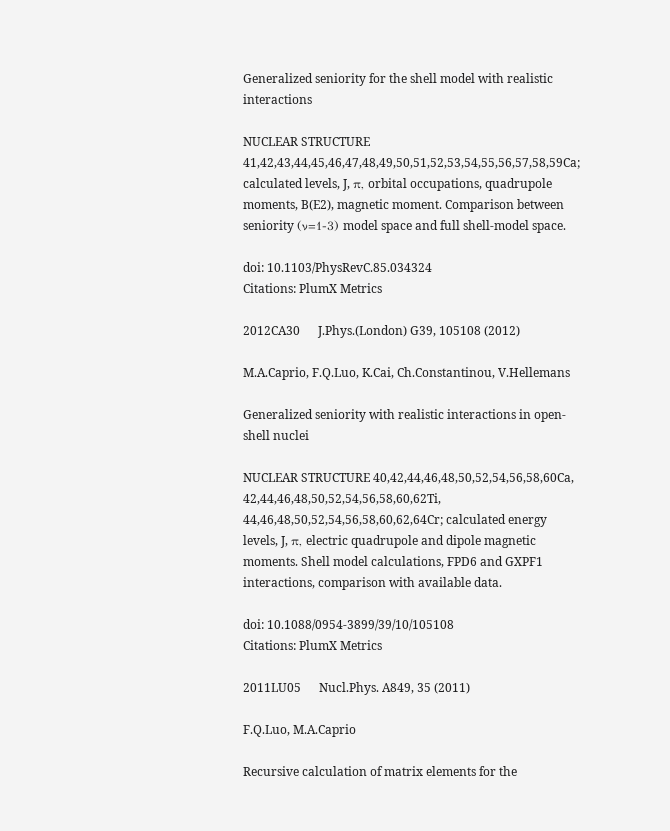Generalized seniority for the shell model with realistic interactions

NUCLEAR STRUCTURE 41,42,43,44,45,46,47,48,49,50,51,52,53,54,55,56,57,58,59Ca; calculated levels, J, π, orbital occupations, quadrupole moments, B(E2), magnetic moment. Comparison between seniority (ν=1-3) model space and full shell-model space.

doi: 10.1103/PhysRevC.85.034324
Citations: PlumX Metrics

2012CA30      J.Phys.(London) G39, 105108 (2012)

M.A.Caprio, F.Q.Luo, K.Cai, Ch.Constantinou, V.Hellemans

Generalized seniority with realistic interactions in open-shell nuclei

NUCLEAR STRUCTURE 40,42,44,46,48,50,52,54,56,58,60Ca, 42,44,46,48,50,52,54,56,58,60,62Ti, 44,46,48,50,52,54,56,58,60,62,64Cr; calculated energy levels, J, π, electric quadrupole and dipole magnetic moments. Shell model calculations, FPD6 and GXPF1 interactions, comparison with available data.

doi: 10.1088/0954-3899/39/10/105108
Citations: PlumX Metrics

2011LU05      Nucl.Phys. A849, 35 (2011)

F.Q.Luo, M.A.Caprio

Recursive calculation of matrix elements for the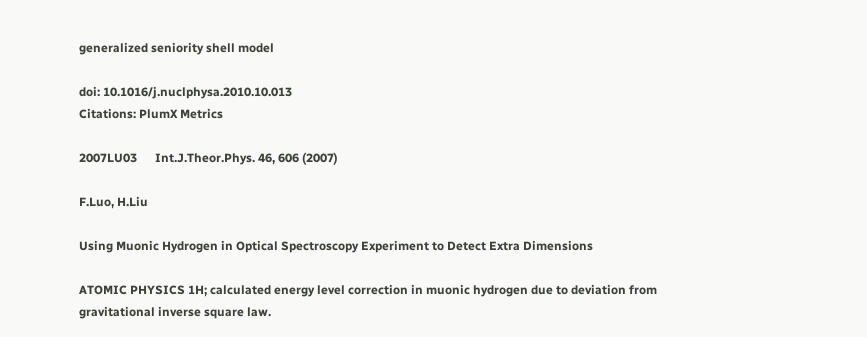generalized seniority shell model

doi: 10.1016/j.nuclphysa.2010.10.013
Citations: PlumX Metrics

2007LU03      Int.J.Theor.Phys. 46, 606 (2007)

F.Luo, H.Liu

Using Muonic Hydrogen in Optical Spectroscopy Experiment to Detect Extra Dimensions

ATOMIC PHYSICS 1H; calculated energy level correction in muonic hydrogen due to deviation from gravitational inverse square law.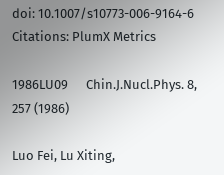doi: 10.1007/s10773-006-9164-6
Citations: PlumX Metrics

1986LU09      Chin.J.Nucl.Phys. 8, 257 (1986)

Luo Fei, Lu Xiting,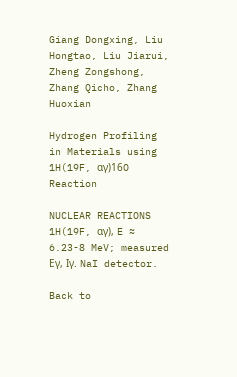Giang Dongxing, Liu Hongtao, Liu Jiarui, Zheng Zongshong, Zhang Qicho, Zhang Huoxian

Hydrogen Profiling in Materials using 1H(19F, αγ)16O Reaction

NUCLEAR REACTIONS 1H(19F, αγ), E ≈ 6.23-8 MeV; measured Eγ, Iγ. NaI detector.

Back to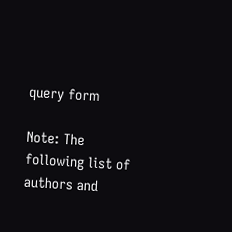query form

Note: The following list of authors and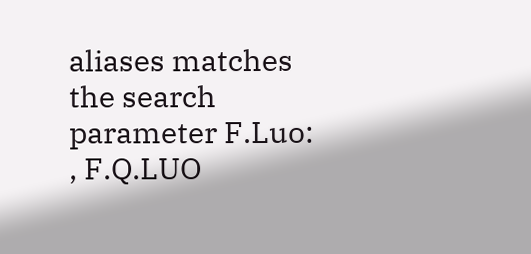aliases matches the search parameter F.Luo: , F.Q.LUO